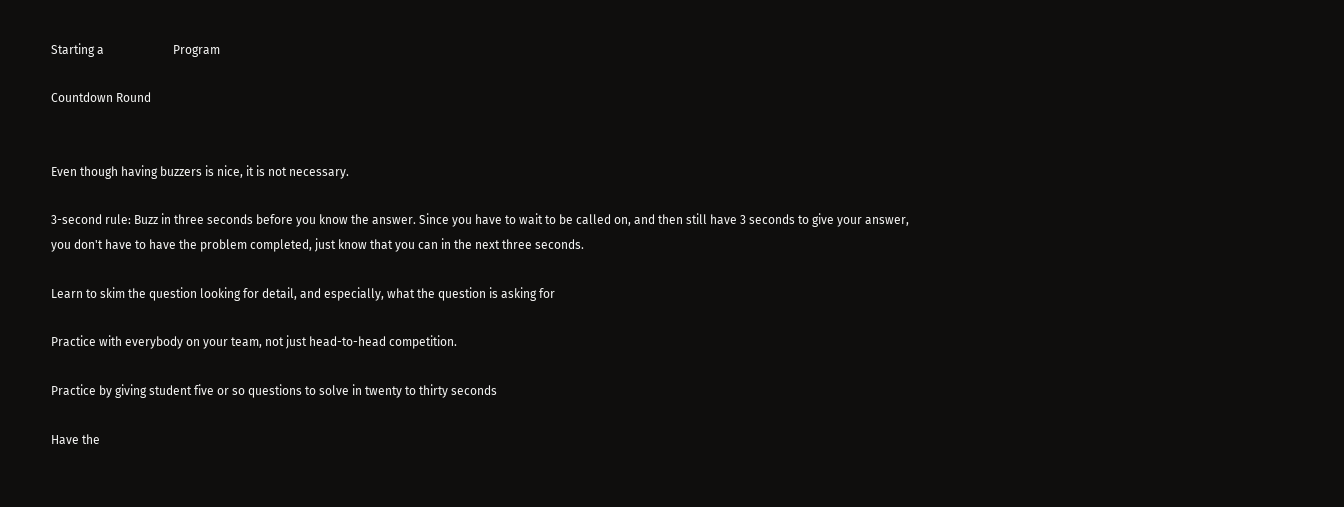Starting a                       Program

Countdown Round


Even though having buzzers is nice, it is not necessary.

3-second rule: Buzz in three seconds before you know the answer. Since you have to wait to be called on, and then still have 3 seconds to give your answer, you don't have to have the problem completed, just know that you can in the next three seconds.

Learn to skim the question looking for detail, and especially, what the question is asking for

Practice with everybody on your team, not just head-to-head competition.

Practice by giving student five or so questions to solve in twenty to thirty seconds

Have the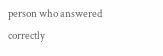person who answered correctly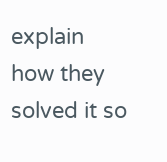explain how they solved it so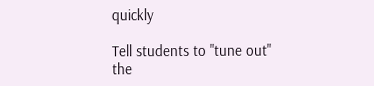quickly

Tell students to "tune out" the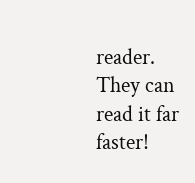reader. They can read it far faster!